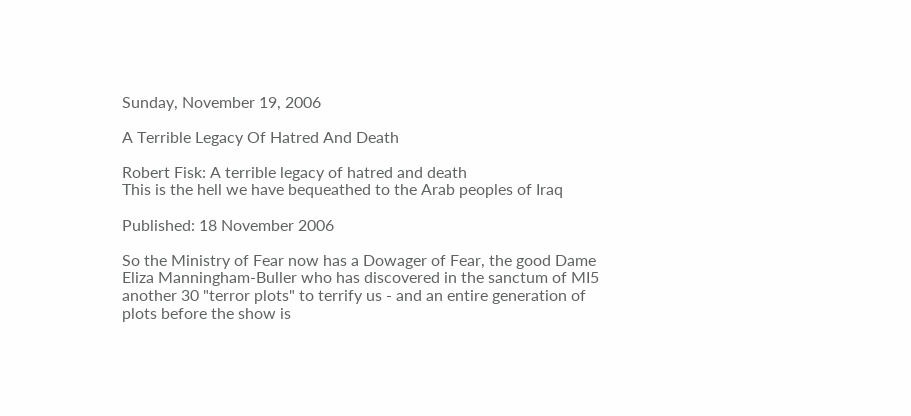Sunday, November 19, 2006

A Terrible Legacy Of Hatred And Death

Robert Fisk: A terrible legacy of hatred and death
This is the hell we have bequeathed to the Arab peoples of Iraq

Published: 18 November 2006

So the Ministry of Fear now has a Dowager of Fear, the good Dame Eliza Manningham-Buller who has discovered in the sanctum of MI5 another 30 "terror plots" to terrify us - and an entire generation of plots before the show is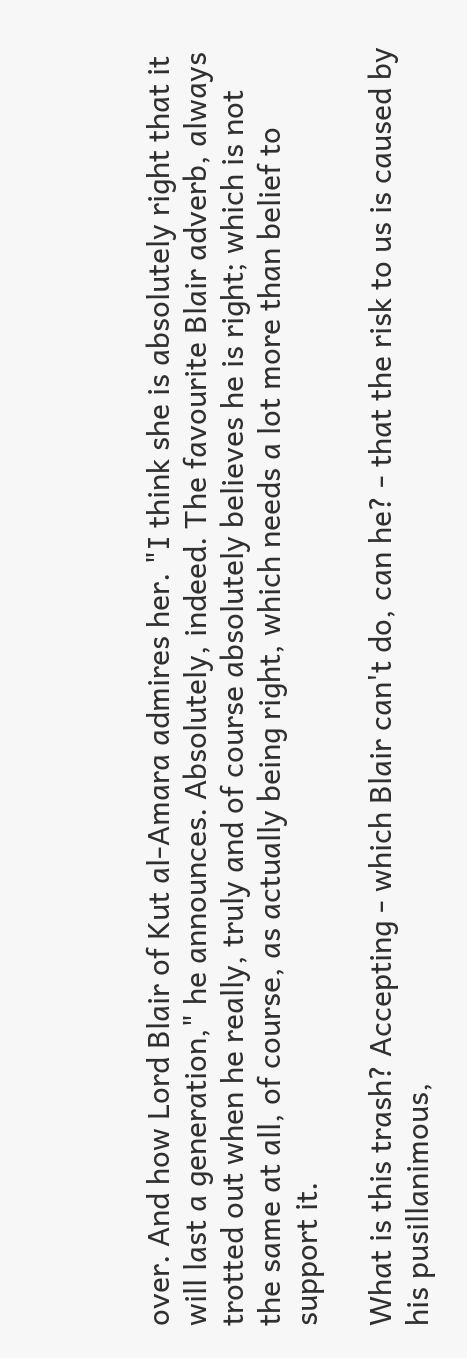over. And how Lord Blair of Kut al-Amara admires her. "I think she is absolutely right that it will last a generation," he announces. Absolutely, indeed. The favourite Blair adverb, always trotted out when he really, truly and of course absolutely believes he is right; which is not the same at all, of course, as actually being right, which needs a lot more than belief to support it.

What is this trash? Accepting - which Blair can't do, can he? - that the risk to us is caused by his pusillanimous,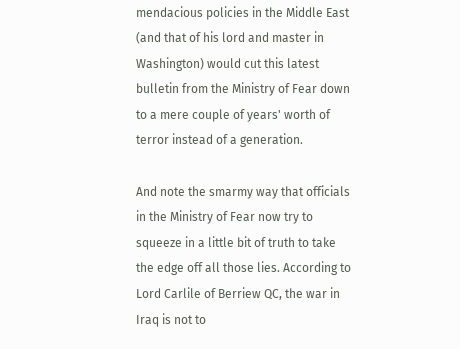mendacious policies in the Middle East (and that of his lord and master in Washington) would cut this latest bulletin from the Ministry of Fear down to a mere couple of years' worth of terror instead of a generation.

And note the smarmy way that officials in the Ministry of Fear now try to squeeze in a little bit of truth to take the edge off all those lies. According to Lord Carlile of Berriew QC, the war in Iraq is not to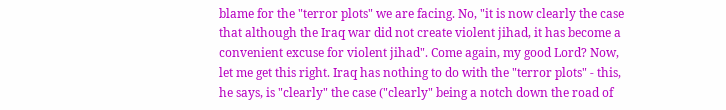blame for the "terror plots" we are facing. No, "it is now clearly the case that although the Iraq war did not create violent jihad, it has become a convenient excuse for violent jihad". Come again, my good Lord? Now, let me get this right. Iraq has nothing to do with the "terror plots" - this, he says, is "clearly" the case ("clearly" being a notch down the road of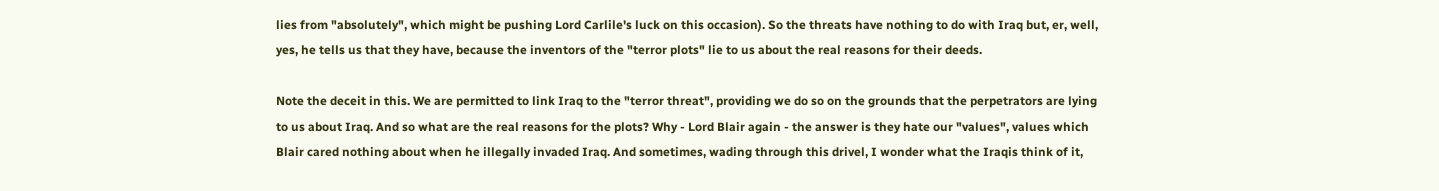lies from "absolutely", which might be pushing Lord Carlile's luck on this occasion). So the threats have nothing to do with Iraq but, er, well, yes, he tells us that they have, because the inventors of the "terror plots" lie to us about the real reasons for their deeds.

Note the deceit in this. We are permitted to link Iraq to the "terror threat", providing we do so on the grounds that the perpetrators are lying to us about Iraq. And so what are the real reasons for the plots? Why - Lord Blair again - the answer is they hate our "values", values which Blair cared nothing about when he illegally invaded Iraq. And sometimes, wading through this drivel, I wonder what the Iraqis think of it,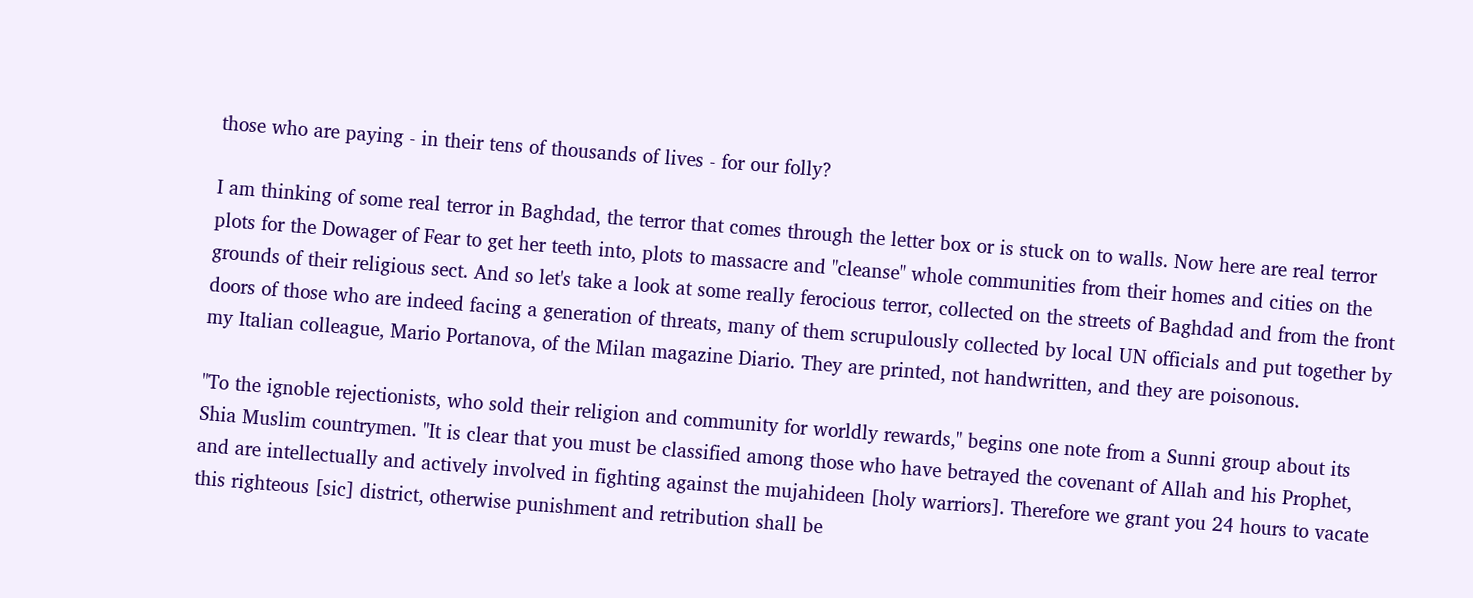those who are paying - in their tens of thousands of lives - for our folly?

I am thinking of some real terror in Baghdad, the terror that comes through the letter box or is stuck on to walls. Now here are real terror plots for the Dowager of Fear to get her teeth into, plots to massacre and "cleanse" whole communities from their homes and cities on the grounds of their religious sect. And so let's take a look at some really ferocious terror, collected on the streets of Baghdad and from the front doors of those who are indeed facing a generation of threats, many of them scrupulously collected by local UN officials and put together by my Italian colleague, Mario Portanova, of the Milan magazine Diario. They are printed, not handwritten, and they are poisonous.

"To the ignoble rejectionists, who sold their religion and community for worldly rewards," begins one note from a Sunni group about its Shia Muslim countrymen. "It is clear that you must be classified among those who have betrayed the covenant of Allah and his Prophet, and are intellectually and actively involved in fighting against the mujahideen [holy warriors]. Therefore we grant you 24 hours to vacate this righteous [sic] district, otherwise punishment and retribution shall be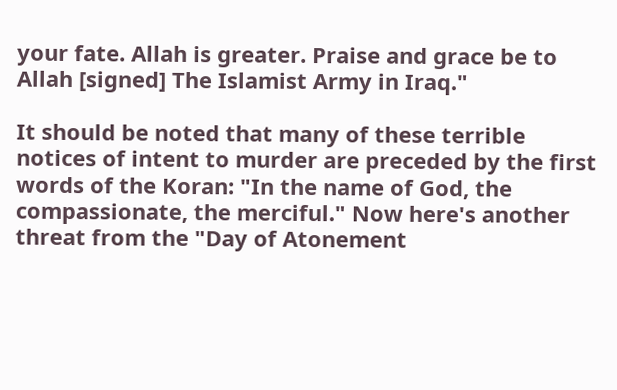your fate. Allah is greater. Praise and grace be to Allah [signed] The Islamist Army in Iraq."

It should be noted that many of these terrible notices of intent to murder are preceded by the first words of the Koran: "In the name of God, the compassionate, the merciful." Now here's another threat from the "Day of Atonement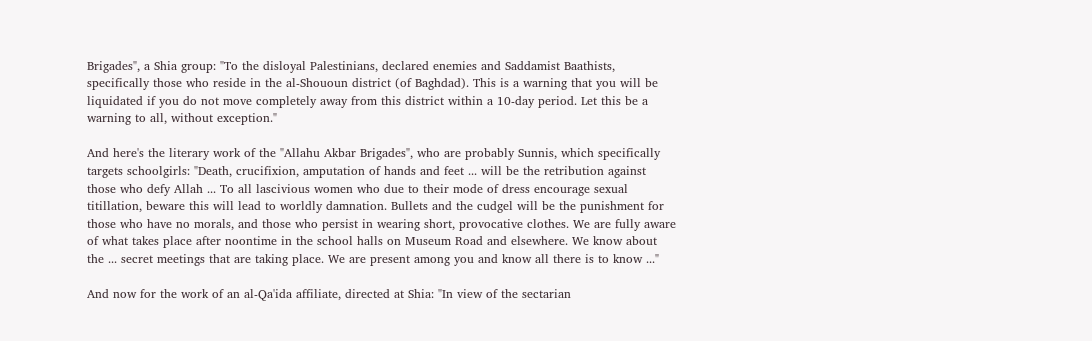Brigades", a Shia group: "To the disloyal Palestinians, declared enemies and Saddamist Baathists, specifically those who reside in the al-Shououn district (of Baghdad). This is a warning that you will be liquidated if you do not move completely away from this district within a 10-day period. Let this be a warning to all, without exception."

And here's the literary work of the "Allahu Akbar Brigades", who are probably Sunnis, which specifically targets schoolgirls: "Death, crucifixion, amputation of hands and feet ... will be the retribution against those who defy Allah ... To all lascivious women who due to their mode of dress encourage sexual titillation, beware this will lead to worldly damnation. Bullets and the cudgel will be the punishment for those who have no morals, and those who persist in wearing short, provocative clothes. We are fully aware of what takes place after noontime in the school halls on Museum Road and elsewhere. We know about the ... secret meetings that are taking place. We are present among you and know all there is to know ..."

And now for the work of an al-Qa'ida affiliate, directed at Shia: "In view of the sectarian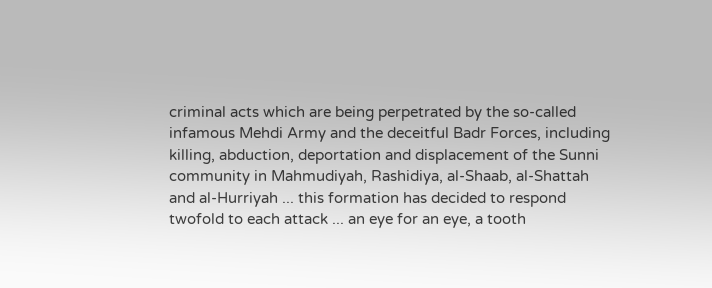criminal acts which are being perpetrated by the so-called infamous Mehdi Army and the deceitful Badr Forces, including killing, abduction, deportation and displacement of the Sunni community in Mahmudiyah, Rashidiya, al-Shaab, al-Shattah and al-Hurriyah ... this formation has decided to respond twofold to each attack ... an eye for an eye, a tooth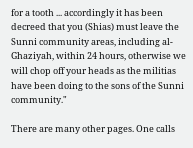for a tooth ... accordingly it has been decreed that you (Shias) must leave the Sunni community areas, including al-Ghaziyah, within 24 hours, otherwise we will chop off your heads as the militias have been doing to the sons of the Sunni community."

There are many other pages. One calls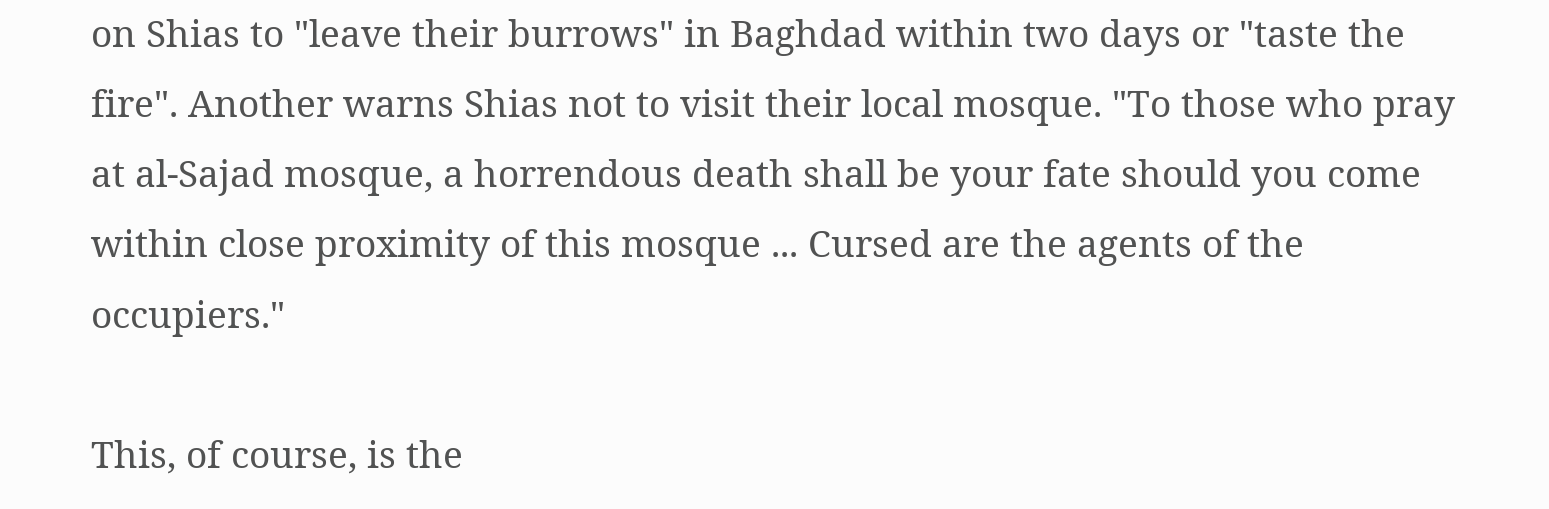on Shias to "leave their burrows" in Baghdad within two days or "taste the fire". Another warns Shias not to visit their local mosque. "To those who pray at al-Sajad mosque, a horrendous death shall be your fate should you come within close proximity of this mosque ... Cursed are the agents of the occupiers."

This, of course, is the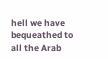hell we have bequeathed to all the Arab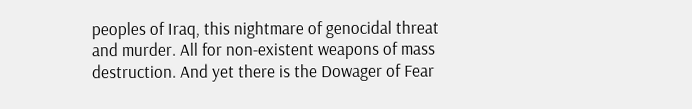peoples of Iraq, this nightmare of genocidal threat and murder. All for non-existent weapons of mass destruction. And yet there is the Dowager of Fear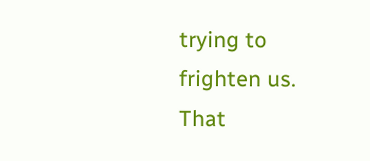trying to frighten us. That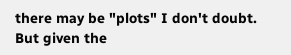there may be "plots" I don't doubt. But given the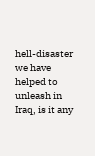hell-disaster we have helped to unleash in Iraq, is it any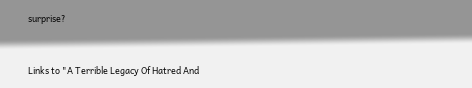surprise?


Links to "A Terrible Legacy Of Hatred And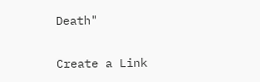Death"

Create a Link